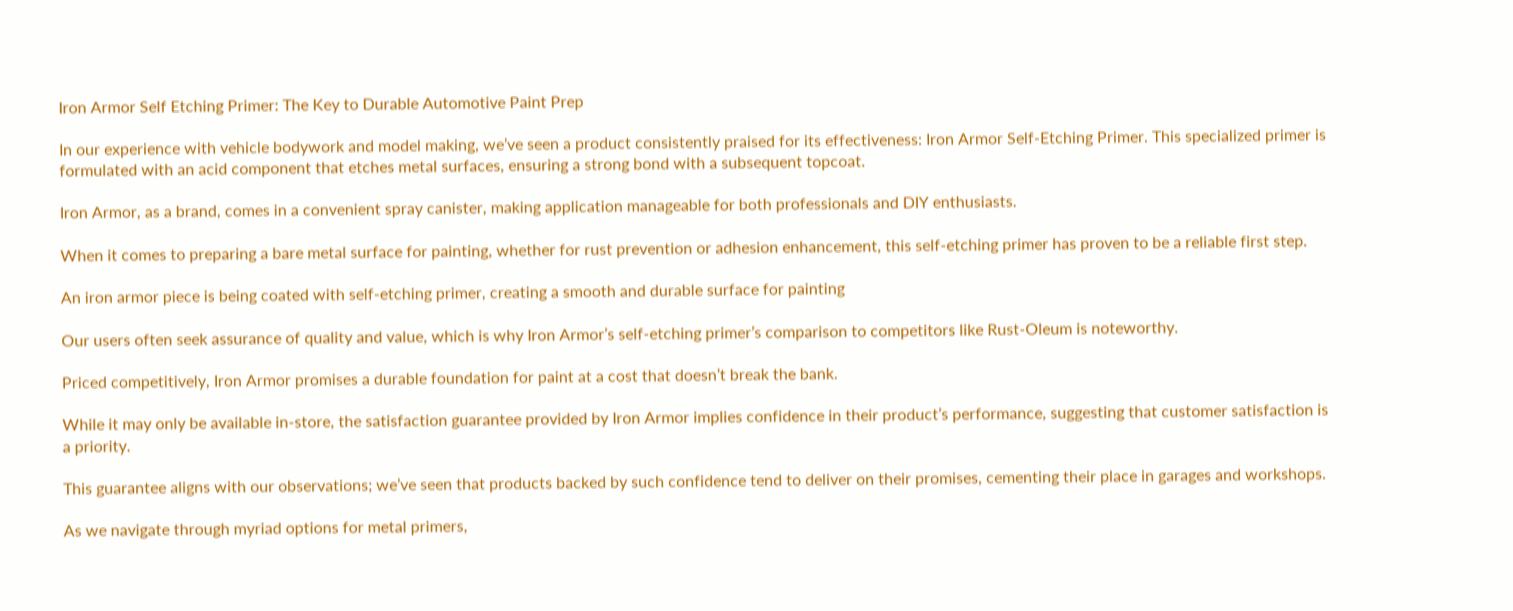Iron Armor Self Etching Primer: The Key to Durable Automotive Paint Prep

In our experience with vehicle bodywork and model making, we’ve seen a product consistently praised for its effectiveness: Iron Armor Self-Etching Primer. This specialized primer is formulated with an acid component that etches metal surfaces, ensuring a strong bond with a subsequent topcoat.

Iron Armor, as a brand, comes in a convenient spray canister, making application manageable for both professionals and DIY enthusiasts.

When it comes to preparing a bare metal surface for painting, whether for rust prevention or adhesion enhancement, this self-etching primer has proven to be a reliable first step.

An iron armor piece is being coated with self-etching primer, creating a smooth and durable surface for painting

Our users often seek assurance of quality and value, which is why Iron Armor’s self-etching primer’s comparison to competitors like Rust-Oleum is noteworthy.

Priced competitively, Iron Armor promises a durable foundation for paint at a cost that doesn’t break the bank.

While it may only be available in-store, the satisfaction guarantee provided by Iron Armor implies confidence in their product’s performance, suggesting that customer satisfaction is a priority.

This guarantee aligns with our observations; we’ve seen that products backed by such confidence tend to deliver on their promises, cementing their place in garages and workshops.

As we navigate through myriad options for metal primers,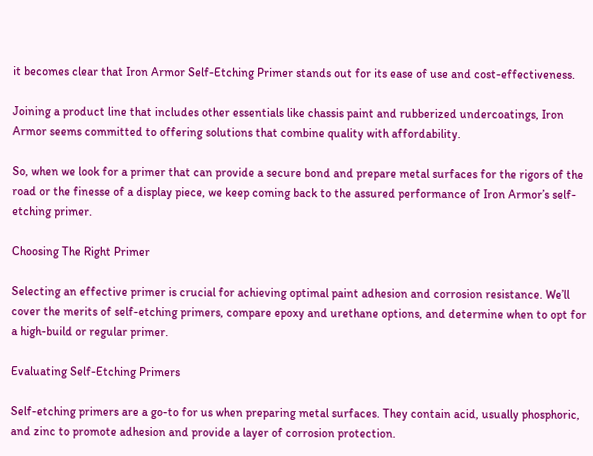it becomes clear that Iron Armor Self-Etching Primer stands out for its ease of use and cost-effectiveness.

Joining a product line that includes other essentials like chassis paint and rubberized undercoatings, Iron Armor seems committed to offering solutions that combine quality with affordability.

So, when we look for a primer that can provide a secure bond and prepare metal surfaces for the rigors of the road or the finesse of a display piece, we keep coming back to the assured performance of Iron Armor’s self-etching primer.

Choosing The Right Primer

Selecting an effective primer is crucial for achieving optimal paint adhesion and corrosion resistance. We’ll cover the merits of self-etching primers, compare epoxy and urethane options, and determine when to opt for a high-build or regular primer.

Evaluating Self-Etching Primers

Self-etching primers are a go-to for us when preparing metal surfaces. They contain acid, usually phosphoric, and zinc to promote adhesion and provide a layer of corrosion protection.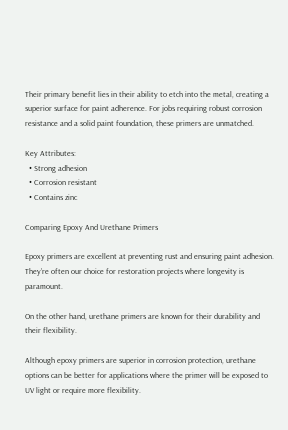Their primary benefit lies in their ability to etch into the metal, creating a superior surface for paint adherence. For jobs requiring robust corrosion resistance and a solid paint foundation, these primers are unmatched.

Key Attributes:
  • Strong adhesion
  • Corrosion resistant
  • Contains zinc

Comparing Epoxy And Urethane Primers

Epoxy primers are excellent at preventing rust and ensuring paint adhesion. They’re often our choice for restoration projects where longevity is paramount.

On the other hand, urethane primers are known for their durability and their flexibility.

Although epoxy primers are superior in corrosion protection, urethane options can be better for applications where the primer will be exposed to UV light or require more flexibility.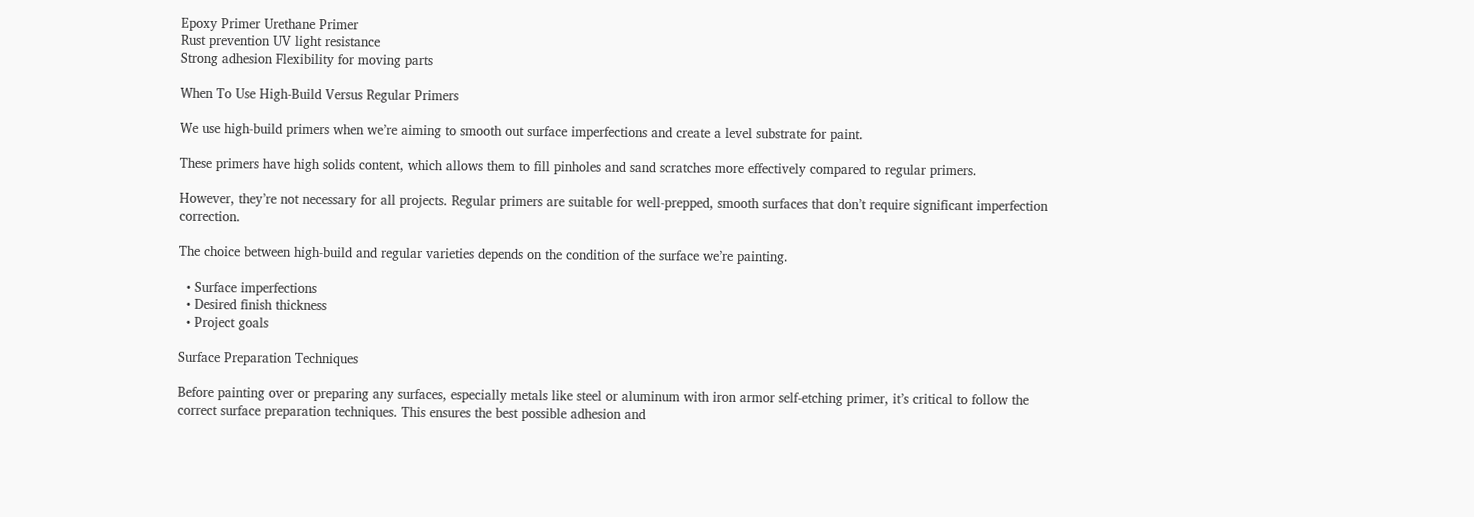Epoxy Primer Urethane Primer
Rust prevention UV light resistance
Strong adhesion Flexibility for moving parts

When To Use High-Build Versus Regular Primers

We use high-build primers when we’re aiming to smooth out surface imperfections and create a level substrate for paint.

These primers have high solids content, which allows them to fill pinholes and sand scratches more effectively compared to regular primers.

However, they’re not necessary for all projects. Regular primers are suitable for well-prepped, smooth surfaces that don’t require significant imperfection correction.

The choice between high-build and regular varieties depends on the condition of the surface we’re painting.

  • Surface imperfections
  • Desired finish thickness
  • Project goals

Surface Preparation Techniques

Before painting over or preparing any surfaces, especially metals like steel or aluminum with iron armor self-etching primer, it’s critical to follow the correct surface preparation techniques. This ensures the best possible adhesion and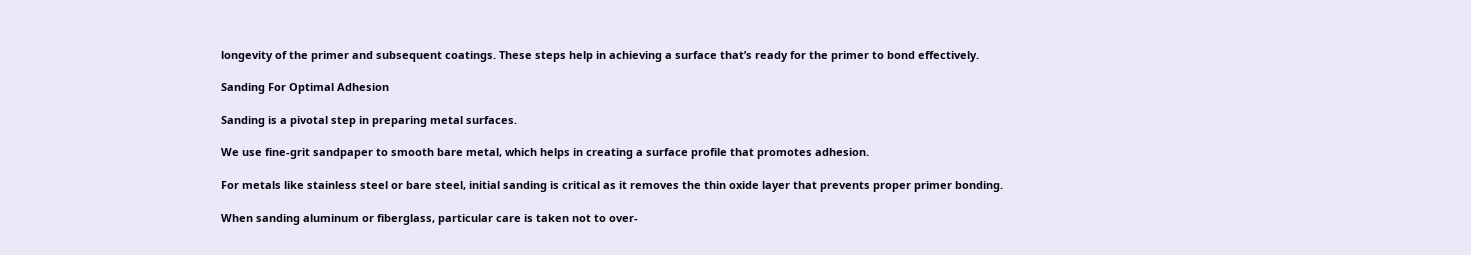longevity of the primer and subsequent coatings. These steps help in achieving a surface that’s ready for the primer to bond effectively.

Sanding For Optimal Adhesion

Sanding is a pivotal step in preparing metal surfaces.

We use fine-grit sandpaper to smooth bare metal, which helps in creating a surface profile that promotes adhesion.

For metals like stainless steel or bare steel, initial sanding is critical as it removes the thin oxide layer that prevents proper primer bonding.

When sanding aluminum or fiberglass, particular care is taken not to over-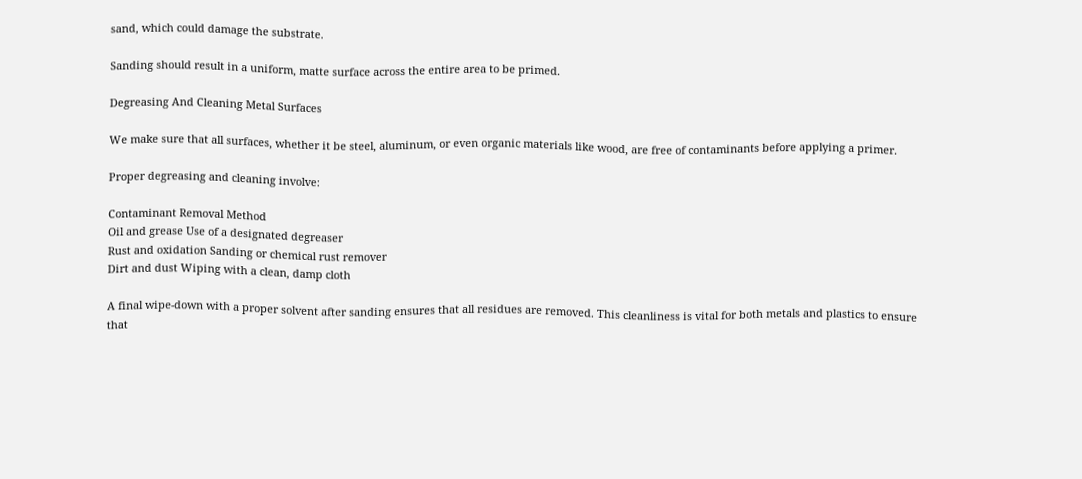sand, which could damage the substrate.

Sanding should result in a uniform, matte surface across the entire area to be primed.

Degreasing And Cleaning Metal Surfaces

We make sure that all surfaces, whether it be steel, aluminum, or even organic materials like wood, are free of contaminants before applying a primer.

Proper degreasing and cleaning involve:

Contaminant Removal Method
Oil and grease Use of a designated degreaser
Rust and oxidation Sanding or chemical rust remover
Dirt and dust Wiping with a clean, damp cloth

A final wipe-down with a proper solvent after sanding ensures that all residues are removed. This cleanliness is vital for both metals and plastics to ensure that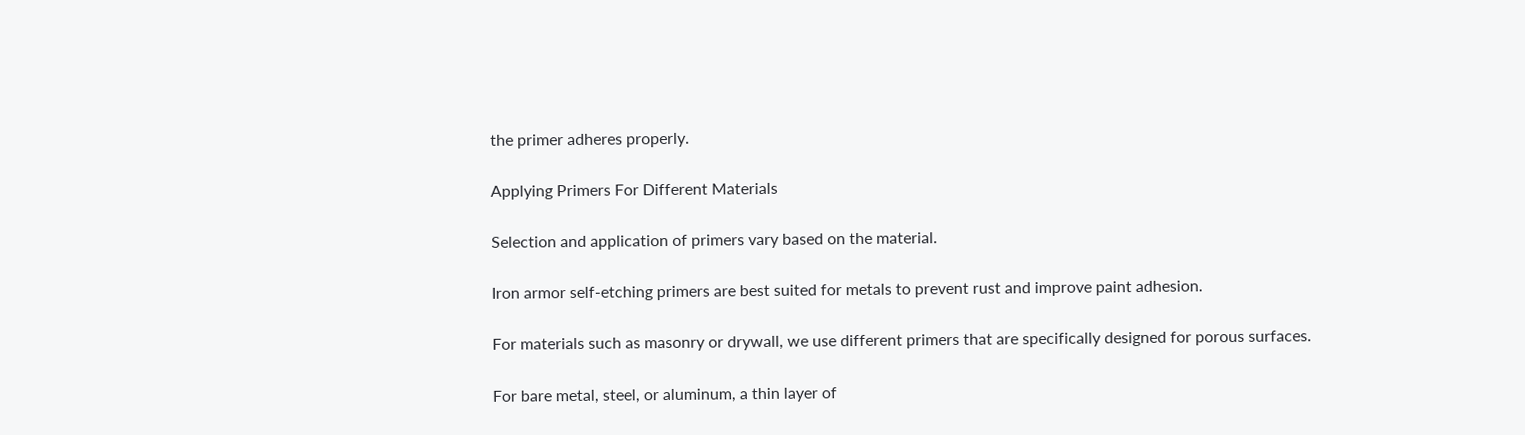the primer adheres properly.

Applying Primers For Different Materials

Selection and application of primers vary based on the material.

Iron armor self-etching primers are best suited for metals to prevent rust and improve paint adhesion.

For materials such as masonry or drywall, we use different primers that are specifically designed for porous surfaces.

For bare metal, steel, or aluminum, a thin layer of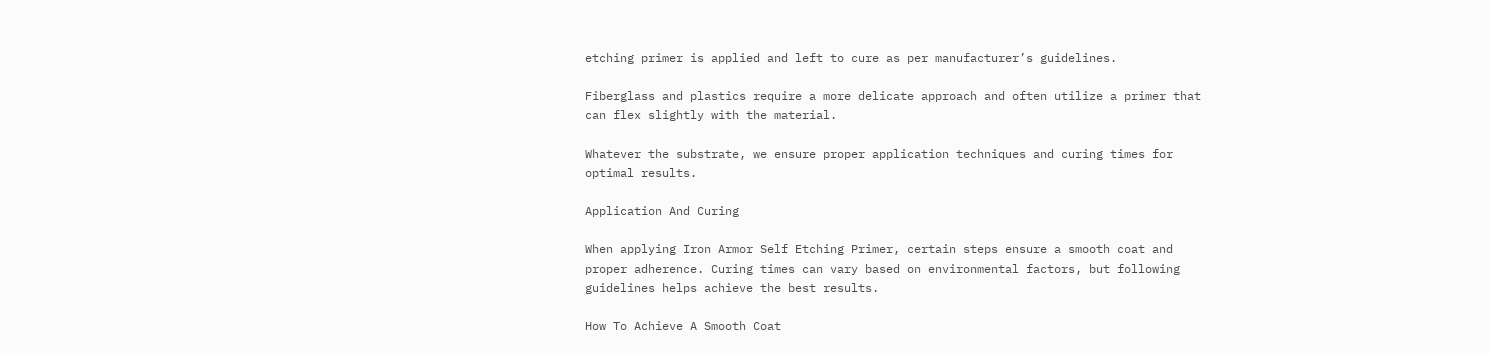etching primer is applied and left to cure as per manufacturer’s guidelines.

Fiberglass and plastics require a more delicate approach and often utilize a primer that can flex slightly with the material.

Whatever the substrate, we ensure proper application techniques and curing times for optimal results.

Application And Curing

When applying Iron Armor Self Etching Primer, certain steps ensure a smooth coat and proper adherence. Curing times can vary based on environmental factors, but following guidelines helps achieve the best results.

How To Achieve A Smooth Coat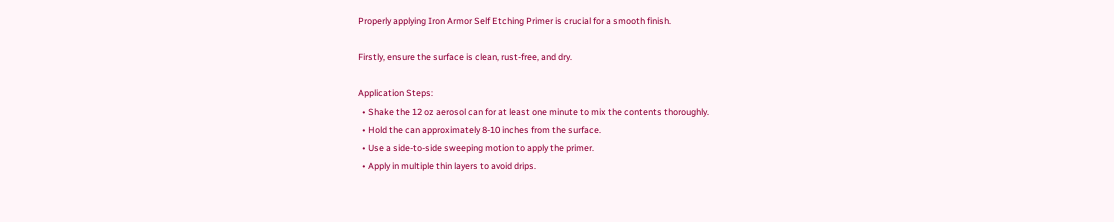Properly applying Iron Armor Self Etching Primer is crucial for a smooth finish.

Firstly, ensure the surface is clean, rust-free, and dry.

Application Steps:
  • Shake the 12 oz aerosol can for at least one minute to mix the contents thoroughly.
  • Hold the can approximately 8-10 inches from the surface.
  • Use a side-to-side sweeping motion to apply the primer.
  • Apply in multiple thin layers to avoid drips.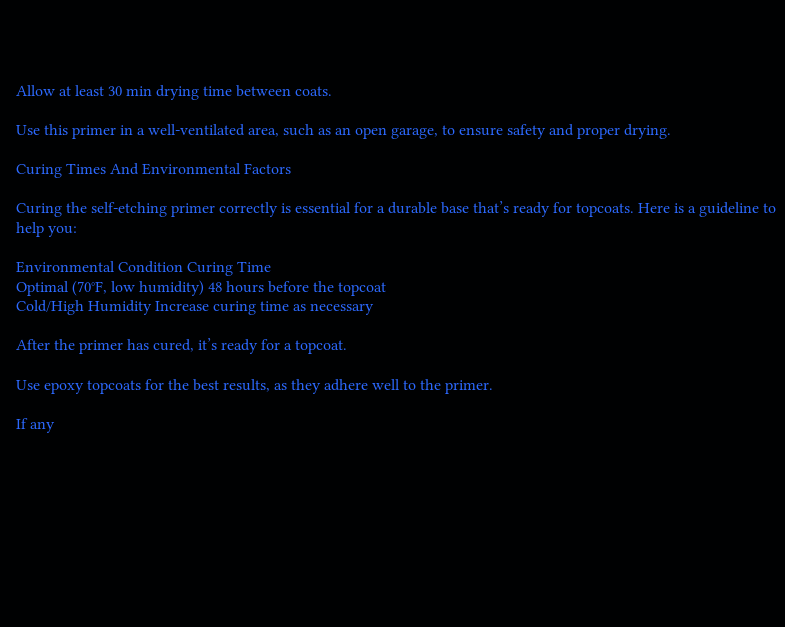Allow at least 30 min drying time between coats.

Use this primer in a well-ventilated area, such as an open garage, to ensure safety and proper drying.

Curing Times And Environmental Factors

Curing the self-etching primer correctly is essential for a durable base that’s ready for topcoats. Here is a guideline to help you:

Environmental Condition Curing Time
Optimal (70°F, low humidity) 48 hours before the topcoat
Cold/High Humidity Increase curing time as necessary

After the primer has cured, it’s ready for a topcoat.

Use epoxy topcoats for the best results, as they adhere well to the primer.

If any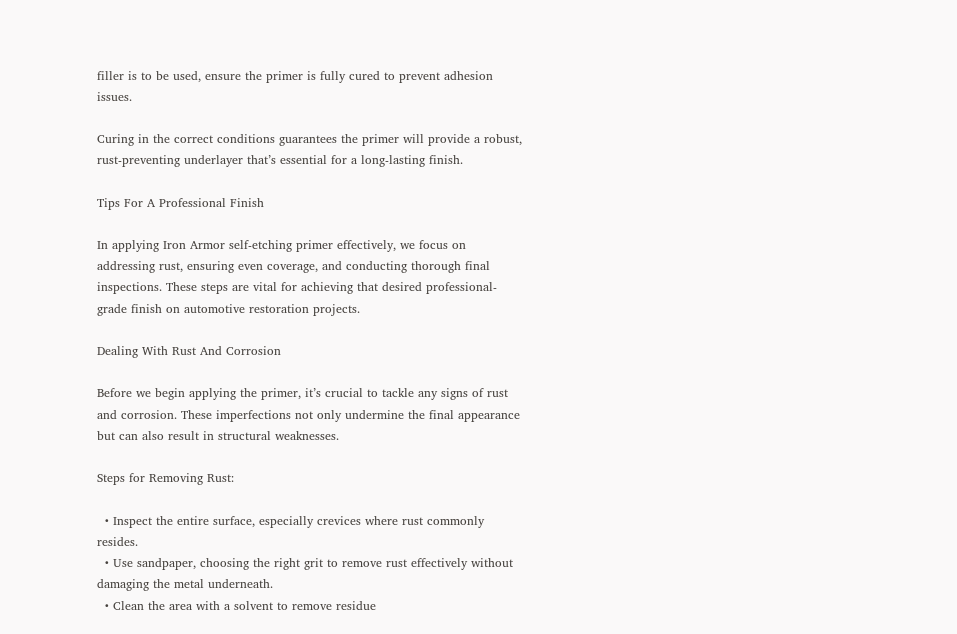filler is to be used, ensure the primer is fully cured to prevent adhesion issues.

Curing in the correct conditions guarantees the primer will provide a robust, rust-preventing underlayer that’s essential for a long-lasting finish.

Tips For A Professional Finish

In applying Iron Armor self-etching primer effectively, we focus on addressing rust, ensuring even coverage, and conducting thorough final inspections. These steps are vital for achieving that desired professional-grade finish on automotive restoration projects.

Dealing With Rust And Corrosion

Before we begin applying the primer, it’s crucial to tackle any signs of rust and corrosion. These imperfections not only undermine the final appearance but can also result in structural weaknesses.

Steps for Removing Rust:

  • Inspect the entire surface, especially crevices where rust commonly resides.
  • Use sandpaper, choosing the right grit to remove rust effectively without damaging the metal underneath.
  • Clean the area with a solvent to remove residue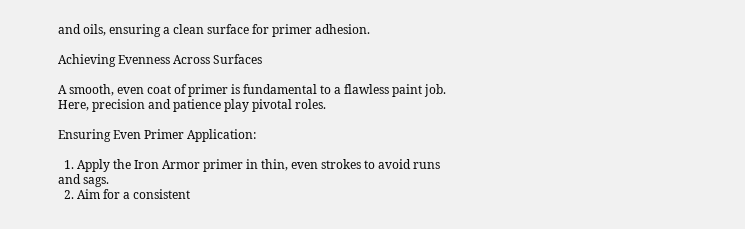and oils, ensuring a clean surface for primer adhesion.

Achieving Evenness Across Surfaces

A smooth, even coat of primer is fundamental to a flawless paint job. Here, precision and patience play pivotal roles.

Ensuring Even Primer Application:

  1. Apply the Iron Armor primer in thin, even strokes to avoid runs and sags.
  2. Aim for a consistent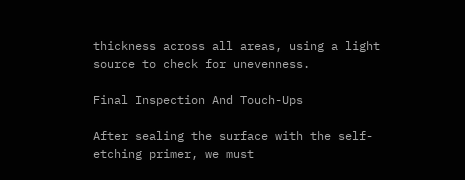thickness across all areas, using a light source to check for unevenness.

Final Inspection And Touch-Ups

After sealing the surface with the self-etching primer, we must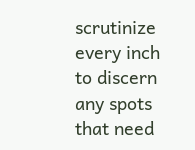scrutinize every inch to discern any spots that need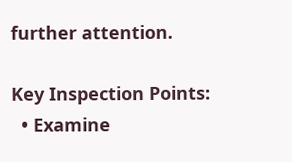further attention.

Key Inspection Points:
  • Examine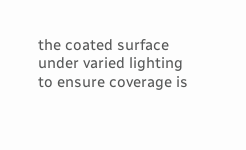the coated surface under varied lighting to ensure coverage is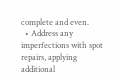complete and even.
  • Address any imperfections with spot repairs, applying additional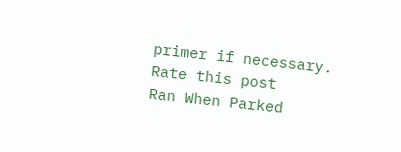primer if necessary.
Rate this post
Ran When Parked